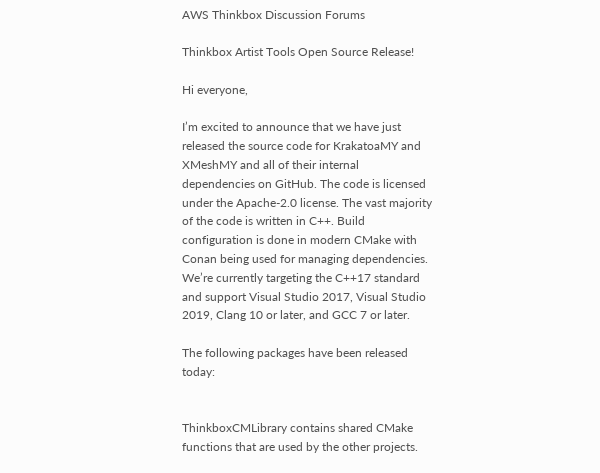AWS Thinkbox Discussion Forums

Thinkbox Artist Tools Open Source Release!

Hi everyone,

I’m excited to announce that we have just released the source code for KrakatoaMY and XMeshMY and all of their internal dependencies on GitHub. The code is licensed under the Apache-2.0 license. The vast majority of the code is written in C++. Build configuration is done in modern CMake with Conan being used for managing dependencies. We’re currently targeting the C++17 standard and support Visual Studio 2017, Visual Studio 2019, Clang 10 or later, and GCC 7 or later.

The following packages have been released today:


ThinkboxCMLibrary contains shared CMake functions that are used by the other projects.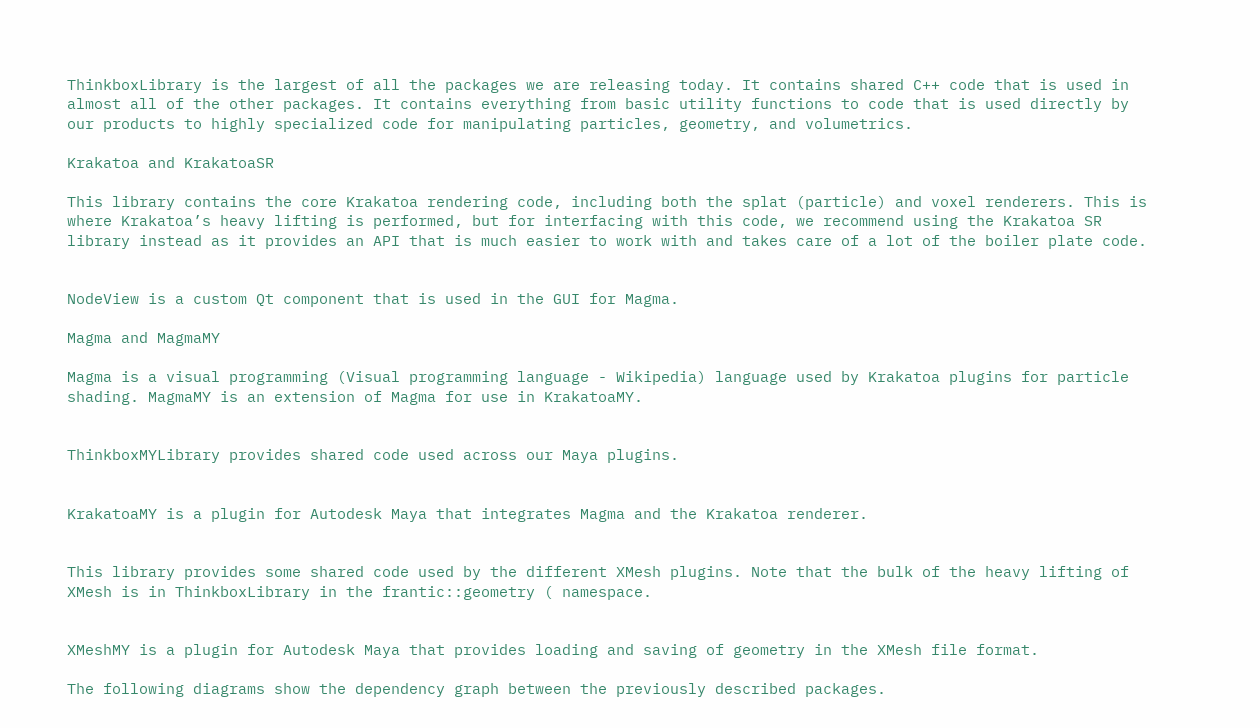ThinkboxLibrary is the largest of all the packages we are releasing today. It contains shared C++ code that is used in almost all of the other packages. It contains everything from basic utility functions to code that is used directly by our products to highly specialized code for manipulating particles, geometry, and volumetrics.

Krakatoa and KrakatoaSR

This library contains the core Krakatoa rendering code, including both the splat (particle) and voxel renderers. This is where Krakatoa’s heavy lifting is performed, but for interfacing with this code, we recommend using the Krakatoa SR library instead as it provides an API that is much easier to work with and takes care of a lot of the boiler plate code.


NodeView is a custom Qt component that is used in the GUI for Magma.

Magma and MagmaMY

Magma is a visual programming (Visual programming language - Wikipedia) language used by Krakatoa plugins for particle shading. MagmaMY is an extension of Magma for use in KrakatoaMY.


ThinkboxMYLibrary provides shared code used across our Maya plugins.


KrakatoaMY is a plugin for Autodesk Maya that integrates Magma and the Krakatoa renderer.


This library provides some shared code used by the different XMesh plugins. Note that the bulk of the heavy lifting of XMesh is in ThinkboxLibrary in the frantic::geometry ( namespace.


XMeshMY is a plugin for Autodesk Maya that provides loading and saving of geometry in the XMesh file format.

The following diagrams show the dependency graph between the previously described packages.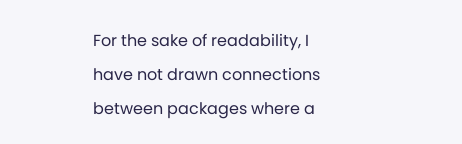For the sake of readability, I have not drawn connections between packages where a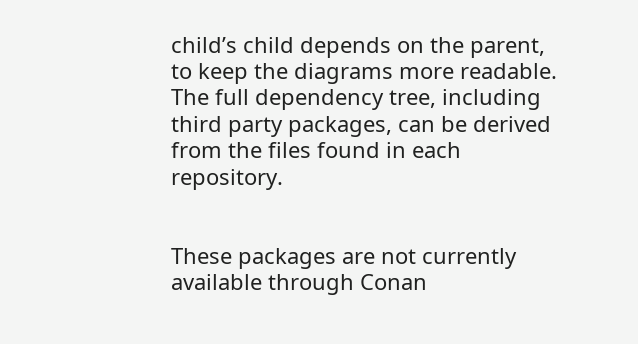child’s child depends on the parent, to keep the diagrams more readable. The full dependency tree, including third party packages, can be derived from the files found in each repository.


These packages are not currently available through Conan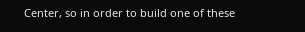Center, so in order to build one of these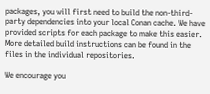packages, you will first need to build the non-third-party dependencies into your local Conan cache. We have provided scripts for each package to make this easier. More detailed build instructions can be found in the files in the individual repositories.

We encourage you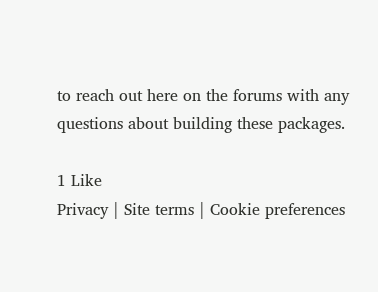to reach out here on the forums with any questions about building these packages.

1 Like
Privacy | Site terms | Cookie preferences